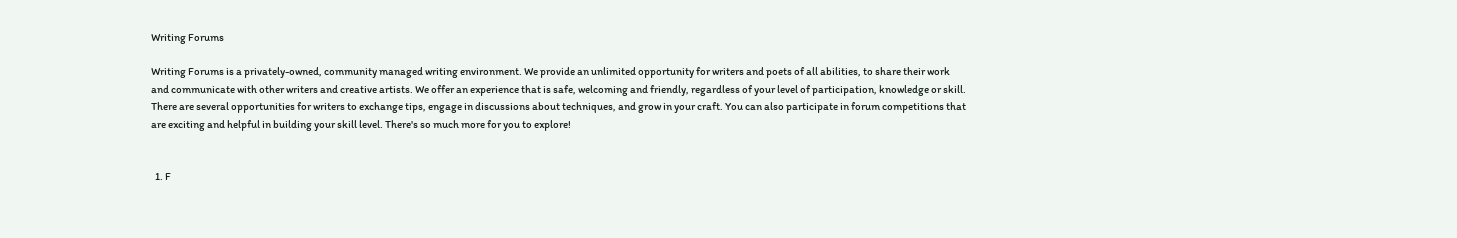Writing Forums

Writing Forums is a privately-owned, community managed writing environment. We provide an unlimited opportunity for writers and poets of all abilities, to share their work and communicate with other writers and creative artists. We offer an experience that is safe, welcoming and friendly, regardless of your level of participation, knowledge or skill. There are several opportunities for writers to exchange tips, engage in discussions about techniques, and grow in your craft. You can also participate in forum competitions that are exciting and helpful in building your skill level. There's so much more for you to explore!


  1. F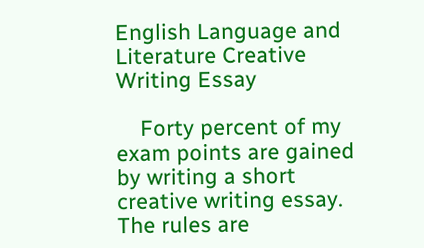English Language and Literature Creative Writing Essay

    Forty percent of my exam points are gained by writing a short creative writing essay. The rules are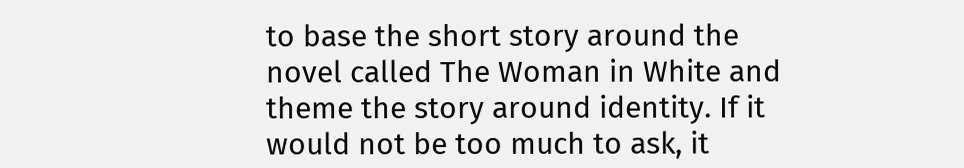to base the short story around the novel called The Woman in White and theme the story around identity. If it would not be too much to ask, it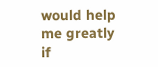would help me greatly if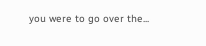you were to go over the...